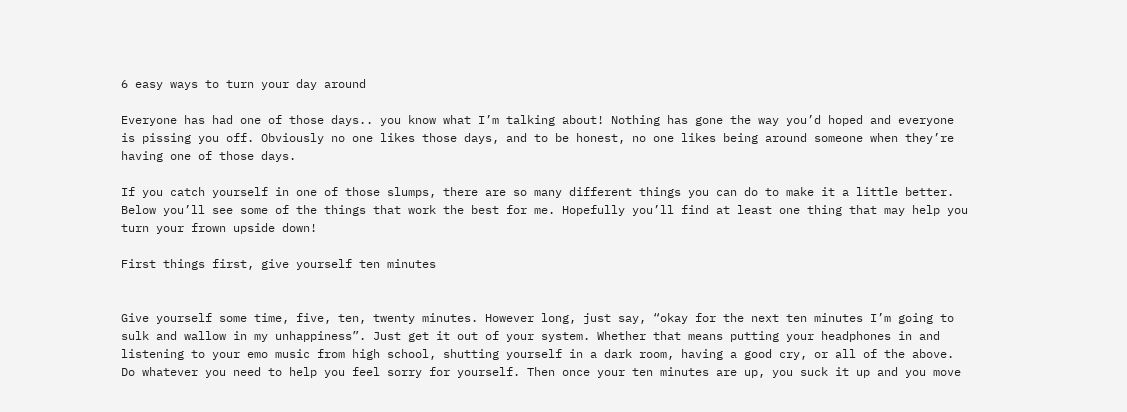6 easy ways to turn your day around

Everyone has had one of those days.. you know what I’m talking about! Nothing has gone the way you’d hoped and everyone is pissing you off. Obviously no one likes those days, and to be honest, no one likes being around someone when they’re having one of those days.

If you catch yourself in one of those slumps, there are so many different things you can do to make it a little better. Below you’ll see some of the things that work the best for me. Hopefully you’ll find at least one thing that may help you turn your frown upside down!

First things first, give yourself ten minutes


Give yourself some time, five, ten, twenty minutes. However long, just say, “okay for the next ten minutes I’m going to sulk and wallow in my unhappiness”. Just get it out of your system. Whether that means putting your headphones in and listening to your emo music from high school, shutting yourself in a dark room, having a good cry, or all of the above. Do whatever you need to help you feel sorry for yourself. Then once your ten minutes are up, you suck it up and you move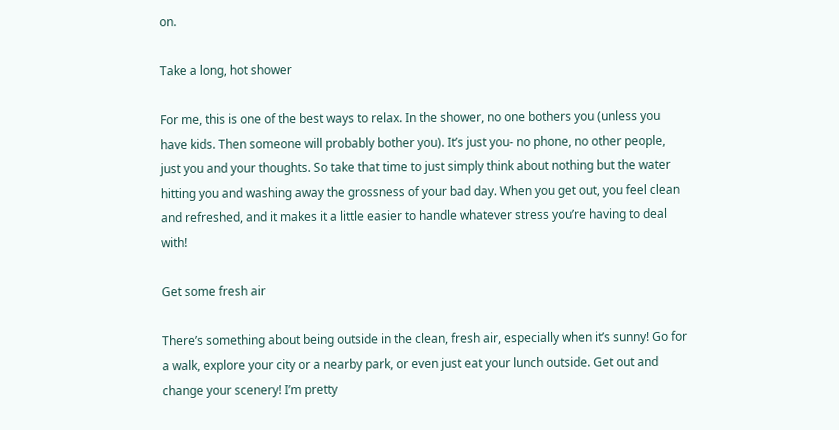on.

Take a long, hot shower

For me, this is one of the best ways to relax. In the shower, no one bothers you (unless you have kids. Then someone will probably bother you). It’s just you- no phone, no other people, just you and your thoughts. So take that time to just simply think about nothing but the water hitting you and washing away the grossness of your bad day. When you get out, you feel clean and refreshed, and it makes it a little easier to handle whatever stress you’re having to deal with!

Get some fresh air

There’s something about being outside in the clean, fresh air, especially when it’s sunny! Go for a walk, explore your city or a nearby park, or even just eat your lunch outside. Get out and change your scenery! I’m pretty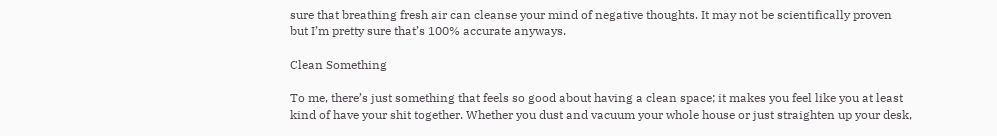sure that breathing fresh air can cleanse your mind of negative thoughts. It may not be scientifically proven but I’m pretty sure that’s 100% accurate anyways.

Clean Something

To me, there’s just something that feels so good about having a clean space; it makes you feel like you at least kind of have your shit together. Whether you dust and vacuum your whole house or just straighten up your desk,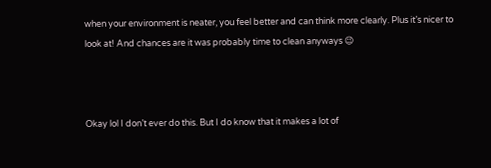when your environment is neater, you feel better and can think more clearly. Plus it’s nicer to look at! And chances are it was probably time to clean anyways 😉



Okay lol I don’t ever do this. But I do know that it makes a lot of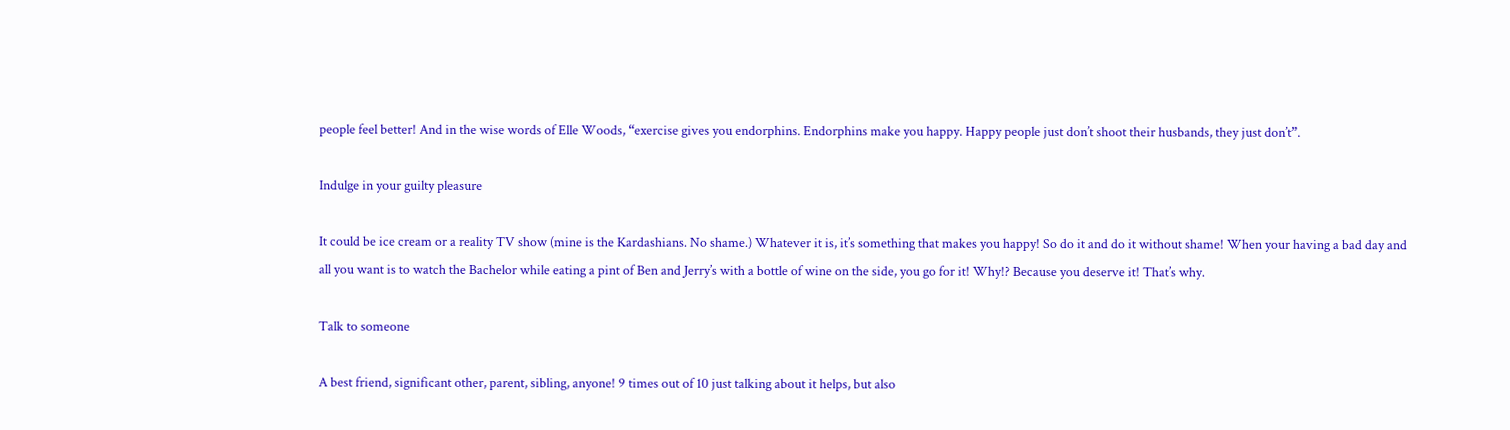people feel better! And in the wise words of Elle Woods, “exercise gives you endorphins. Endorphins make you happy. Happy people just don’t shoot their husbands, they just don’t”.

Indulge in your guilty pleasure

It could be ice cream or a reality TV show (mine is the Kardashians. No shame.) Whatever it is, it’s something that makes you happy! So do it and do it without shame! When your having a bad day and all you want is to watch the Bachelor while eating a pint of Ben and Jerry’s with a bottle of wine on the side, you go for it! Why!? Because you deserve it! That’s why.

Talk to someone

A best friend, significant other, parent, sibling, anyone! 9 times out of 10 just talking about it helps, but also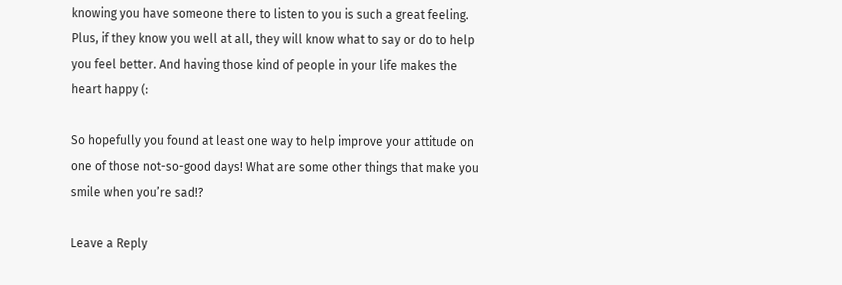knowing you have someone there to listen to you is such a great feeling. Plus, if they know you well at all, they will know what to say or do to help you feel better. And having those kind of people in your life makes the heart happy (:

So hopefully you found at least one way to help improve your attitude on one of those not-so-good days! What are some other things that make you smile when you’re sad!?

Leave a Reply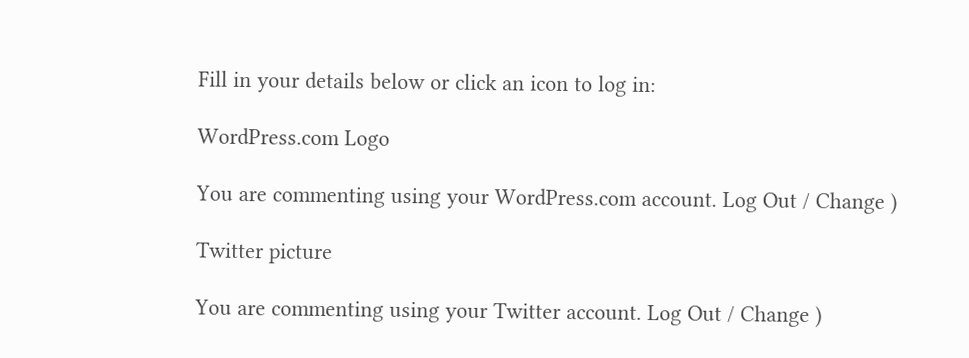Fill in your details below or click an icon to log in:

WordPress.com Logo

You are commenting using your WordPress.com account. Log Out / Change )

Twitter picture

You are commenting using your Twitter account. Log Out / Change )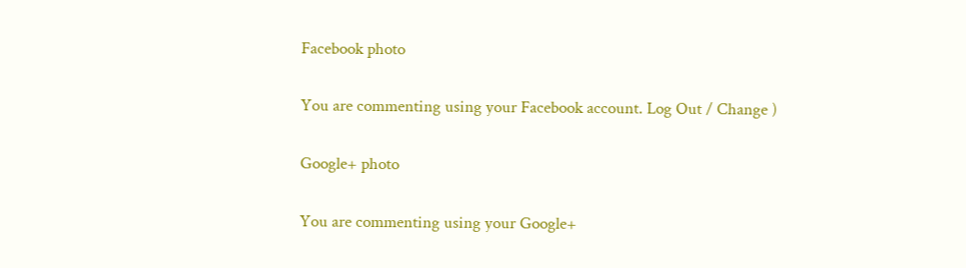Facebook photo

You are commenting using your Facebook account. Log Out / Change )

Google+ photo

You are commenting using your Google+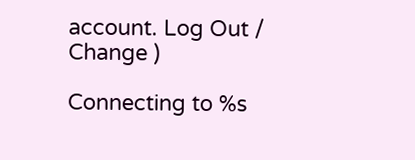account. Log Out / Change )

Connecting to %s